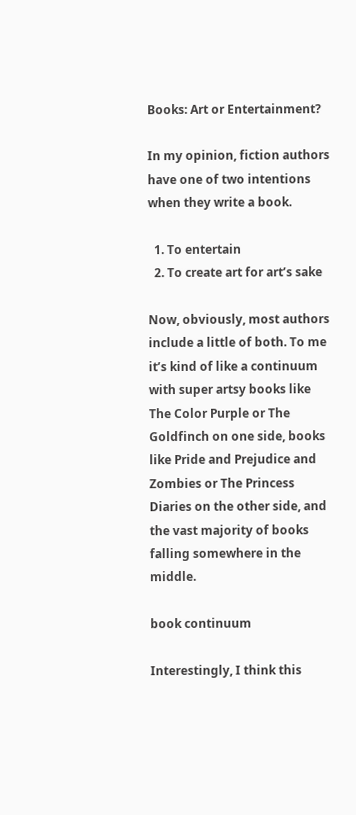Books: Art or Entertainment?

In my opinion, fiction authors have one of two intentions when they write a book.

  1. To entertain
  2. To create art for art’s sake

Now, obviously, most authors include a little of both. To me it’s kind of like a continuum with super artsy books like The Color Purple or The Goldfinch on one side, books like Pride and Prejudice and Zombies or The Princess Diaries on the other side, and the vast majority of books falling somewhere in the middle.

book continuum

Interestingly, I think this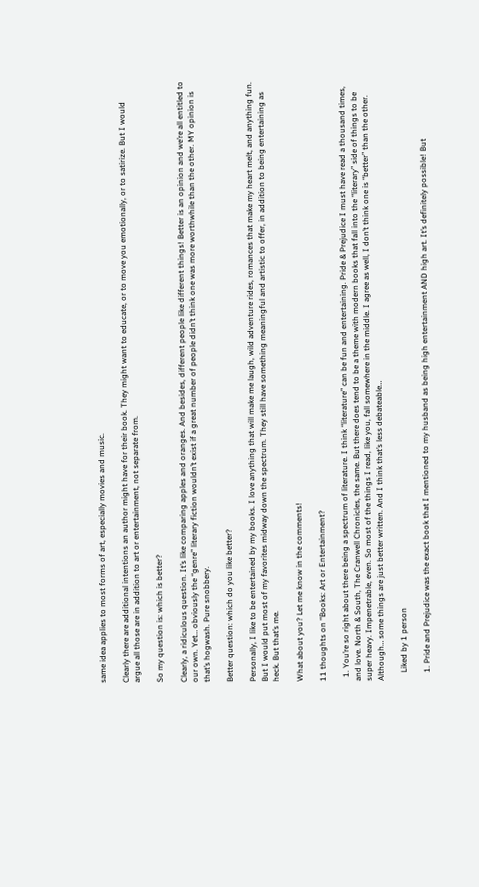same idea applies to most forms of art, especially movies and music.

Clearly there are additional intentions an author might have for their book. They might want to educate, or to move you emotionally, or to satirize. But I would argue all those are in addition to art or entertainment, not separate from.

So my question is: which is better?

Clearly, a ridiculous question. It’s like comparing apples and oranges. And besides, different people like different things! Better is an opinion and we’re all entitled to our own. Yet… obviously the “genre” literary fiction wouldn’t exist if a great number of people didn’t think one was more worthwhile than the other. MY opinion is that’s hogwash. Pure snobbery.

Better question: which do you like better?

Personally, I like to be entertained by my books. I love anything that will make me laugh, wild adventure rides, romances that make my heart melt, and anything fun. But I would put most of my favorites midway down the spectrum. They still have something meaningful and artistic to offer, in addition to being entertaining as heck. But that’s me.

What about you? Let me know in the comments!

11 thoughts on “Books: Art or Entertainment?

  1. You’re so right about there being a spectrum of literature. I think “literature” can be fun and entertaining. Pride & Prejudice I must have read a thousand times, and love. North & South, The Cranwell Chronicles, the same. But there does tend to be a theme with modern books that fall into the “literary” side of things to be super heavy. Impenetrable, even. So most of the things I read, like you, fall somewhere in the middle. I agree as well, I don’t think one is “better” than the other. Although… some things are just better written. And I think that’s less debateable…

    Liked by 1 person

    1. Pride and Prejudice was the exact book that I mentioned to my husband as being high entertainment AND high art. It’s definitely possible! But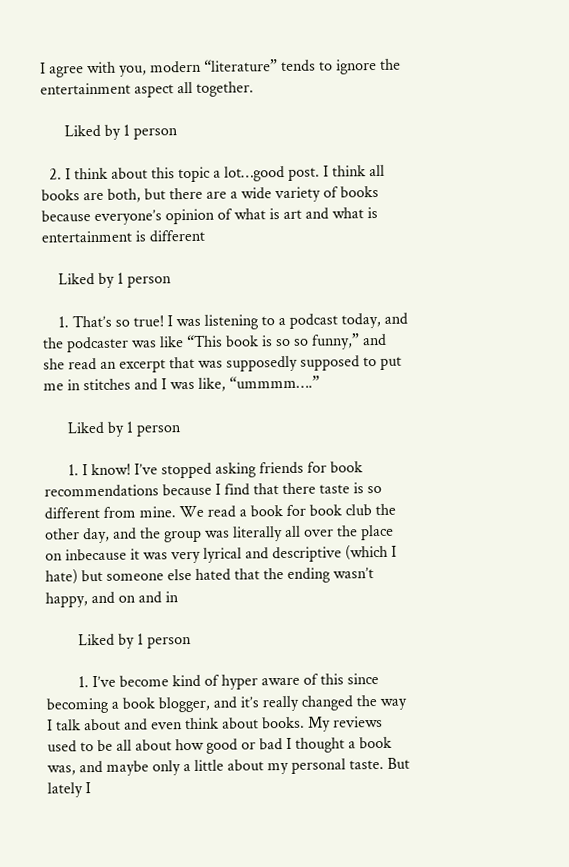I agree with you, modern “literature” tends to ignore the entertainment aspect all together.

      Liked by 1 person

  2. I think about this topic a lot…good post. I think all books are both, but there are a wide variety of books because everyone’s opinion of what is art and what is entertainment is different

    Liked by 1 person

    1. That’s so true! I was listening to a podcast today, and the podcaster was like “This book is so so funny,” and she read an excerpt that was supposedly supposed to put me in stitches and I was like, “ummmm….”

      Liked by 1 person

      1. I know! I’ve stopped asking friends for book recommendations because I find that there taste is so different from mine. We read a book for book club the other day, and the group was literally all over the place on inbecause it was very lyrical and descriptive (which I hate) but someone else hated that the ending wasn’t happy, and on and in

        Liked by 1 person

        1. I’ve become kind of hyper aware of this since becoming a book blogger, and it’s really changed the way I talk about and even think about books. My reviews used to be all about how good or bad I thought a book was, and maybe only a little about my personal taste. But lately I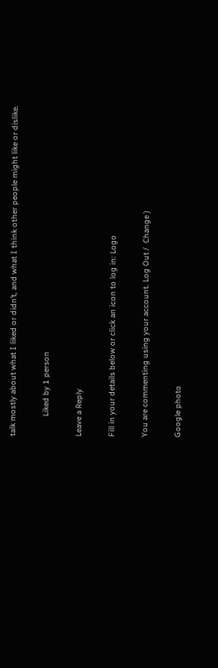talk mostly about what I liked or didn’t, and what I think other people might like or dislike.

          Liked by 1 person

Leave a Reply

Fill in your details below or click an icon to log in: Logo

You are commenting using your account. Log Out /  Change )

Google photo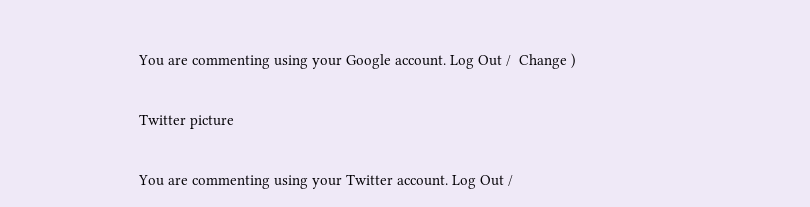You are commenting using your Google account. Log Out /  Change )

Twitter picture

You are commenting using your Twitter account. Log Out /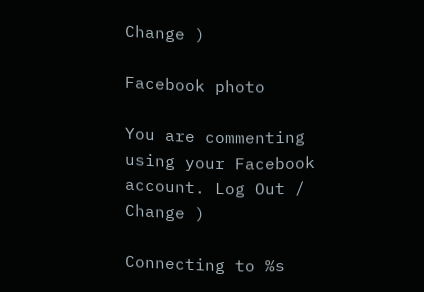Change )

Facebook photo

You are commenting using your Facebook account. Log Out /  Change )

Connecting to %s